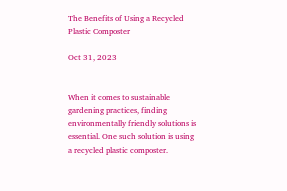The Benefits of Using a Recycled Plastic Composter

Oct 31, 2023


When it comes to sustainable gardening practices, finding environmentally friendly solutions is essential. One such solution is using a recycled plastic composter.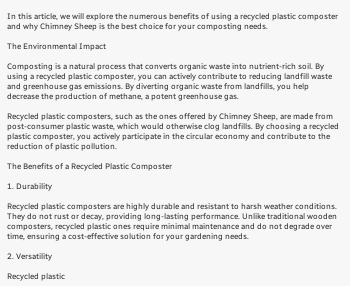In this article, we will explore the numerous benefits of using a recycled plastic composter and why Chimney Sheep is the best choice for your composting needs.

The Environmental Impact

Composting is a natural process that converts organic waste into nutrient-rich soil. By using a recycled plastic composter, you can actively contribute to reducing landfill waste and greenhouse gas emissions. By diverting organic waste from landfills, you help decrease the production of methane, a potent greenhouse gas.

Recycled plastic composters, such as the ones offered by Chimney Sheep, are made from post-consumer plastic waste, which would otherwise clog landfills. By choosing a recycled plastic composter, you actively participate in the circular economy and contribute to the reduction of plastic pollution.

The Benefits of a Recycled Plastic Composter

1. Durability

Recycled plastic composters are highly durable and resistant to harsh weather conditions. They do not rust or decay, providing long-lasting performance. Unlike traditional wooden composters, recycled plastic ones require minimal maintenance and do not degrade over time, ensuring a cost-effective solution for your gardening needs.

2. Versatility

Recycled plastic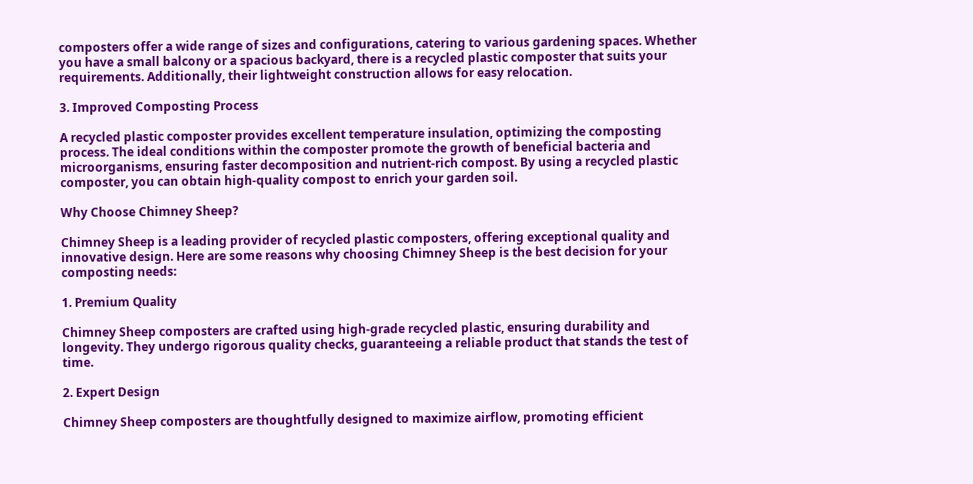composters offer a wide range of sizes and configurations, catering to various gardening spaces. Whether you have a small balcony or a spacious backyard, there is a recycled plastic composter that suits your requirements. Additionally, their lightweight construction allows for easy relocation.

3. Improved Composting Process

A recycled plastic composter provides excellent temperature insulation, optimizing the composting process. The ideal conditions within the composter promote the growth of beneficial bacteria and microorganisms, ensuring faster decomposition and nutrient-rich compost. By using a recycled plastic composter, you can obtain high-quality compost to enrich your garden soil.

Why Choose Chimney Sheep?

Chimney Sheep is a leading provider of recycled plastic composters, offering exceptional quality and innovative design. Here are some reasons why choosing Chimney Sheep is the best decision for your composting needs:

1. Premium Quality

Chimney Sheep composters are crafted using high-grade recycled plastic, ensuring durability and longevity. They undergo rigorous quality checks, guaranteeing a reliable product that stands the test of time.

2. Expert Design

Chimney Sheep composters are thoughtfully designed to maximize airflow, promoting efficient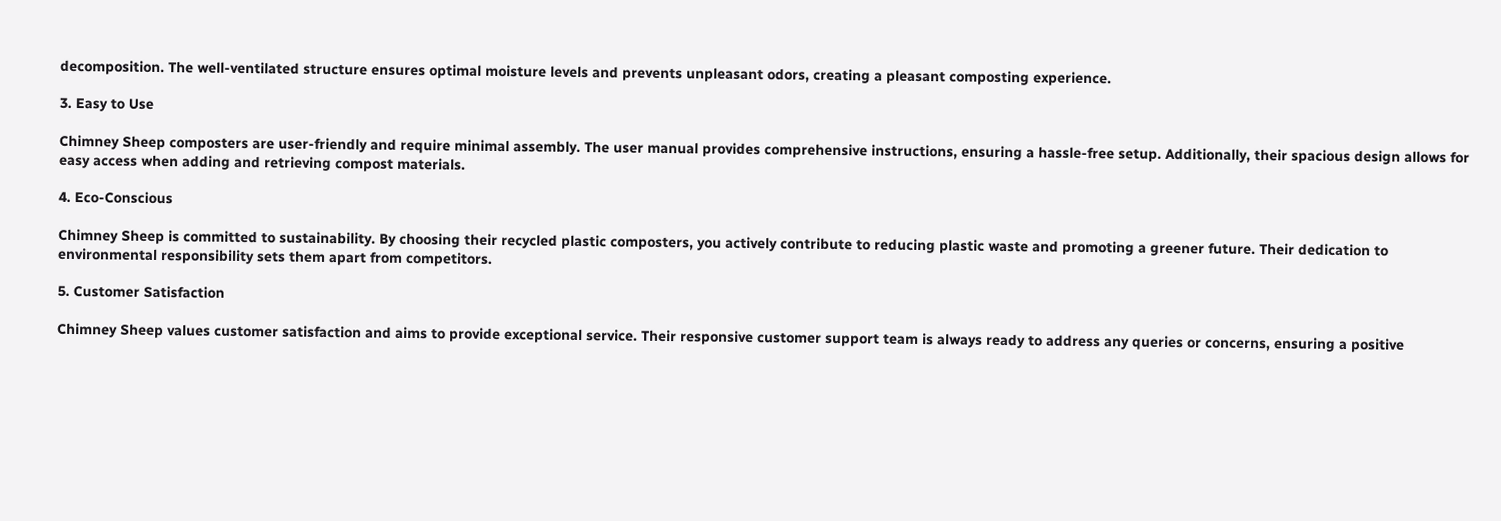decomposition. The well-ventilated structure ensures optimal moisture levels and prevents unpleasant odors, creating a pleasant composting experience.

3. Easy to Use

Chimney Sheep composters are user-friendly and require minimal assembly. The user manual provides comprehensive instructions, ensuring a hassle-free setup. Additionally, their spacious design allows for easy access when adding and retrieving compost materials.

4. Eco-Conscious

Chimney Sheep is committed to sustainability. By choosing their recycled plastic composters, you actively contribute to reducing plastic waste and promoting a greener future. Their dedication to environmental responsibility sets them apart from competitors.

5. Customer Satisfaction

Chimney Sheep values customer satisfaction and aims to provide exceptional service. Their responsive customer support team is always ready to address any queries or concerns, ensuring a positive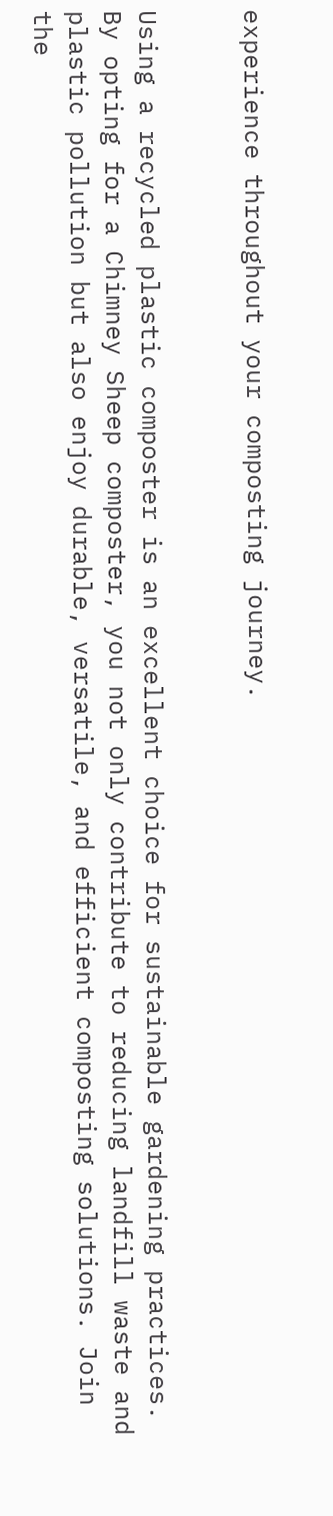experience throughout your composting journey.


Using a recycled plastic composter is an excellent choice for sustainable gardening practices. By opting for a Chimney Sheep composter, you not only contribute to reducing landfill waste and plastic pollution but also enjoy durable, versatile, and efficient composting solutions. Join the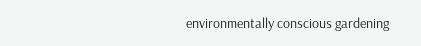environmentally conscious gardening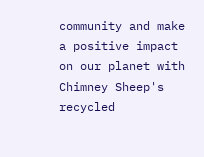community and make a positive impact on our planet with Chimney Sheep's recycled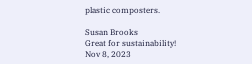plastic composters.

Susan Brooks
Great for sustainability!
Nov 8, 2023